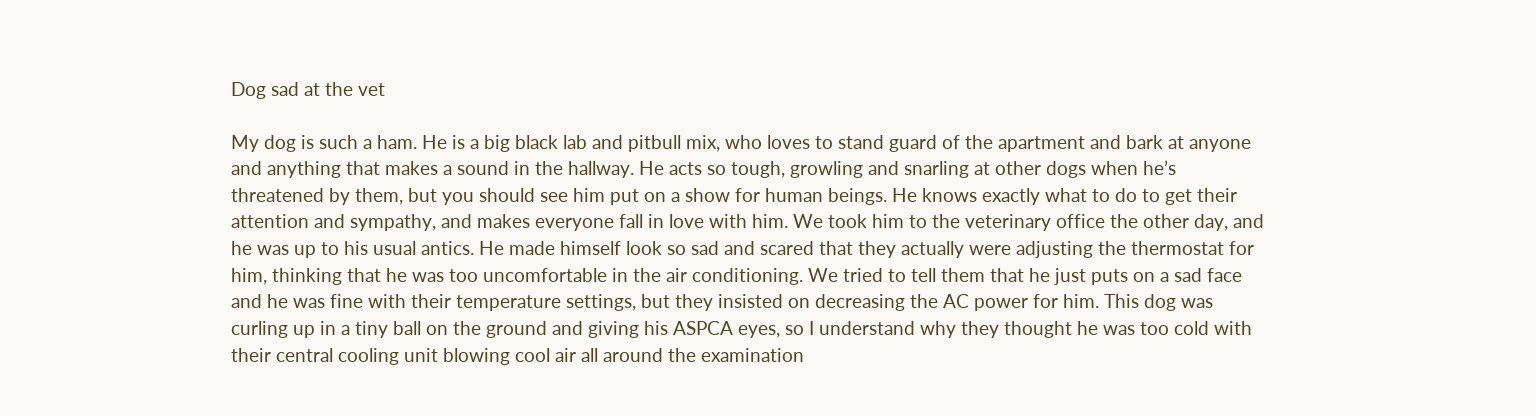Dog sad at the vet

My dog is such a ham. He is a big black lab and pitbull mix, who loves to stand guard of the apartment and bark at anyone and anything that makes a sound in the hallway. He acts so tough, growling and snarling at other dogs when he’s threatened by them, but you should see him put on a show for human beings. He knows exactly what to do to get their attention and sympathy, and makes everyone fall in love with him. We took him to the veterinary office the other day, and he was up to his usual antics. He made himself look so sad and scared that they actually were adjusting the thermostat for him, thinking that he was too uncomfortable in the air conditioning. We tried to tell them that he just puts on a sad face and he was fine with their temperature settings, but they insisted on decreasing the AC power for him. This dog was curling up in a tiny ball on the ground and giving his ASPCA eyes, so I understand why they thought he was too cold with their central cooling unit blowing cool air all around the examination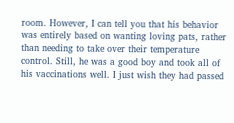room. However, I can tell you that his behavior was entirely based on wanting loving pats, rather than needing to take over their temperature control. Still, he was a good boy and took all of his vaccinations well. I just wish they had passed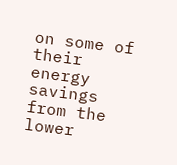on some of their energy savings from the lower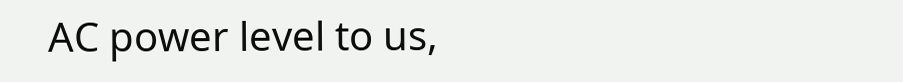AC power level to us,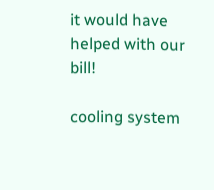it would have helped with our bill!

cooling system